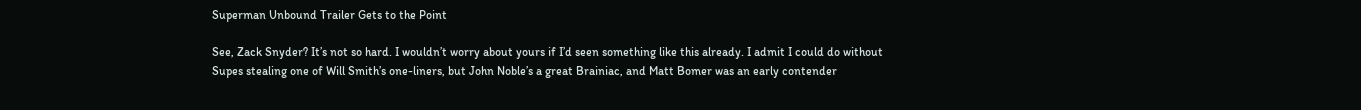Superman Unbound Trailer Gets to the Point

See, Zack Snyder? It’s not so hard. I wouldn’t worry about yours if I’d seen something like this already. I admit I could do without Supes stealing one of Will Smith’s one-liners, but John Noble’s a great Brainiac, and Matt Bomer was an early contender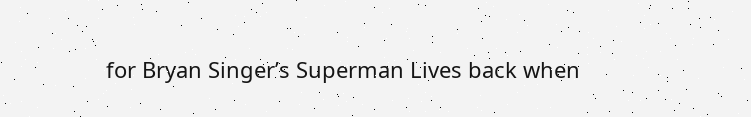for Bryan Singer’s Superman Lives back when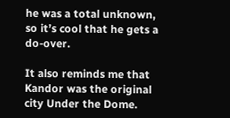he was a total unknown, so it’s cool that he gets a do-over.

It also reminds me that Kandor was the original city Under the Dome.